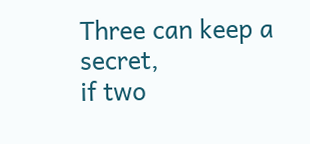Three can keep a secret,
if two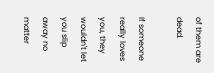of them are dead.

If someone really loves you, they wouldn't let you slip away no matter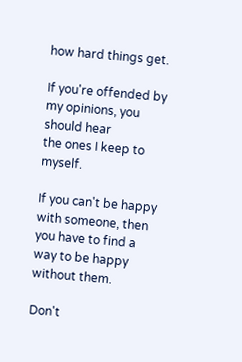how hard things get.

If you're offended by my opinions, you should hear
the ones I keep to myself.

If you can't be happy with someone, then you have to find a way to be happy without them.

Don't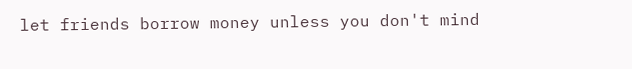let friends borrow money unless you don't mind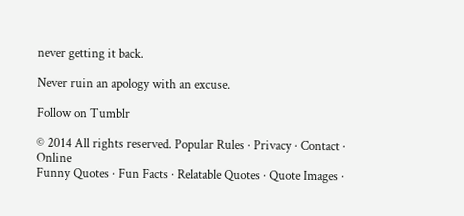never getting it back.

Never ruin an apology with an excuse.

Follow on Tumblr

© 2014 All rights reserved. Popular Rules · Privacy · Contact · Online
Funny Quotes · Fun Facts · Relatable Quotes · Quote Images ·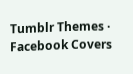Tumblr Themes · Facebook Covers